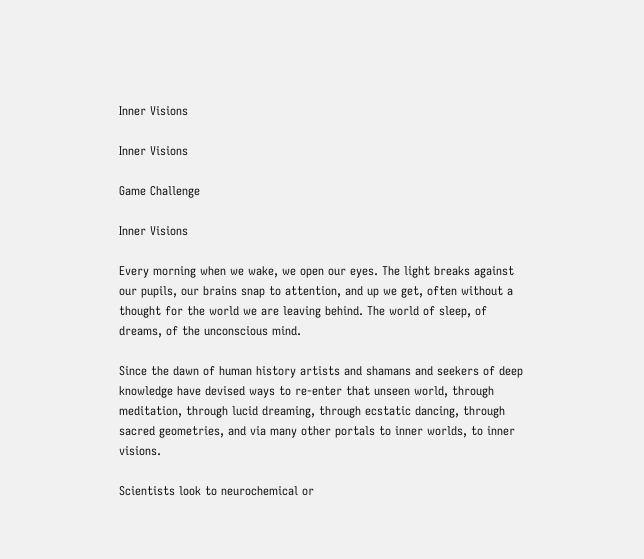Inner Visions

Inner Visions

Game Challenge

Inner Visions

Every morning when we wake, we open our eyes. The light breaks against our pupils, our brains snap to attention, and up we get, often without a thought for the world we are leaving behind. The world of sleep, of dreams, of the unconscious mind.

Since the dawn of human history artists and shamans and seekers of deep knowledge have devised ways to re-enter that unseen world, through meditation, through lucid dreaming, through ecstatic dancing, through sacred geometries, and via many other portals to inner worlds, to inner visions.

Scientists look to neurochemical or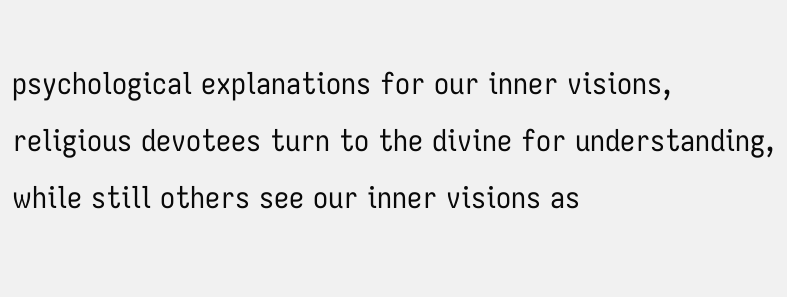psychological explanations for our inner visions, religious devotees turn to the divine for understanding, while still others see our inner visions as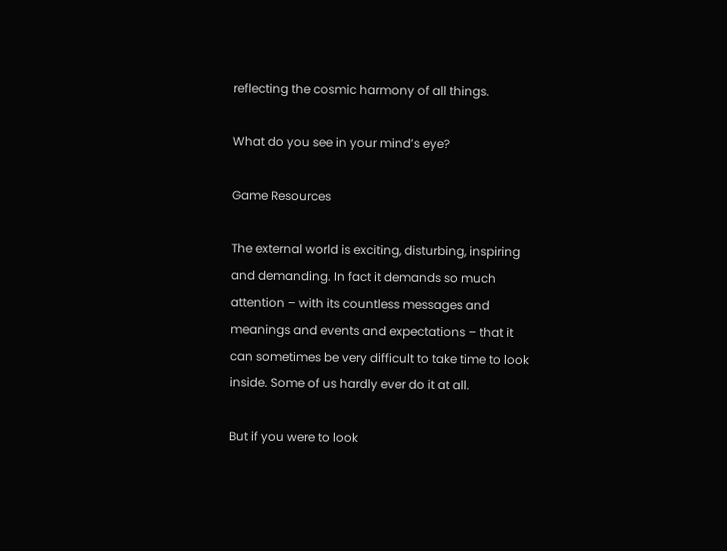reflecting the cosmic harmony of all things.

What do you see in your mind’s eye?

Game Resources

The external world is exciting, disturbing, inspiring and demanding. In fact it demands so much attention – with its countless messages and meanings and events and expectations – that it can sometimes be very difficult to take time to look inside. Some of us hardly ever do it at all.

But if you were to look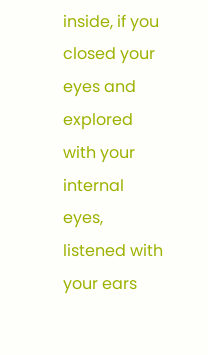inside, if you closed your eyes and explored with your internal eyes, listened with your ears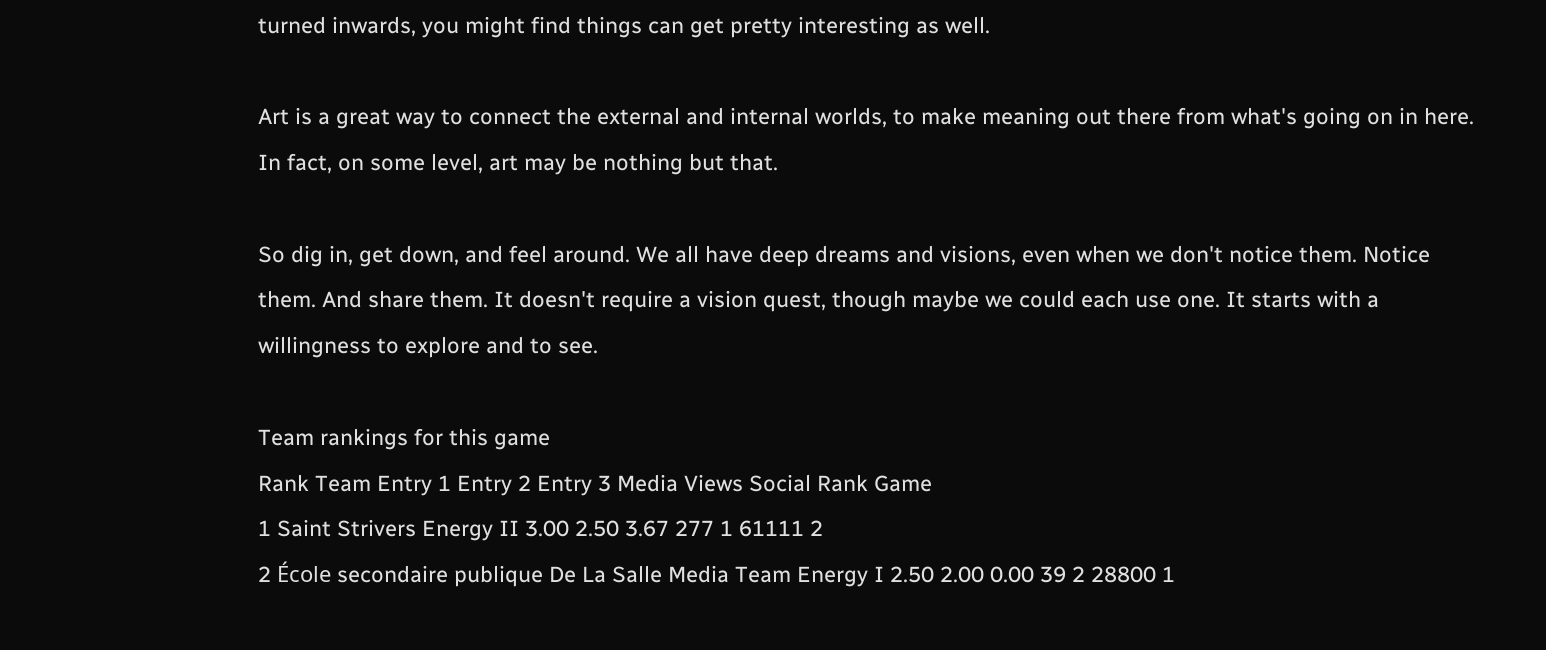turned inwards, you might find things can get pretty interesting as well.

Art is a great way to connect the external and internal worlds, to make meaning out there from what's going on in here. In fact, on some level, art may be nothing but that.

So dig in, get down, and feel around. We all have deep dreams and visions, even when we don't notice them. Notice them. And share them. It doesn't require a vision quest, though maybe we could each use one. It starts with a willingness to explore and to see.

Team rankings for this game
Rank Team Entry 1 Entry 2 Entry 3 Media Views Social Rank Game
1 Saint Strivers Energy II 3.00 2.50 3.67 277 1 61111 2
2 École secondaire publique De La Salle Media Team Energy I 2.50 2.00 0.00 39 2 28800 1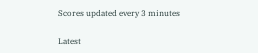Scores updated every 3 minutes

Latest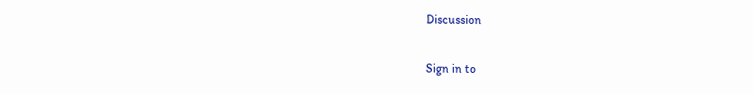Discussion

Sign in to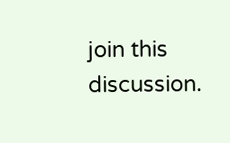join this discussion.